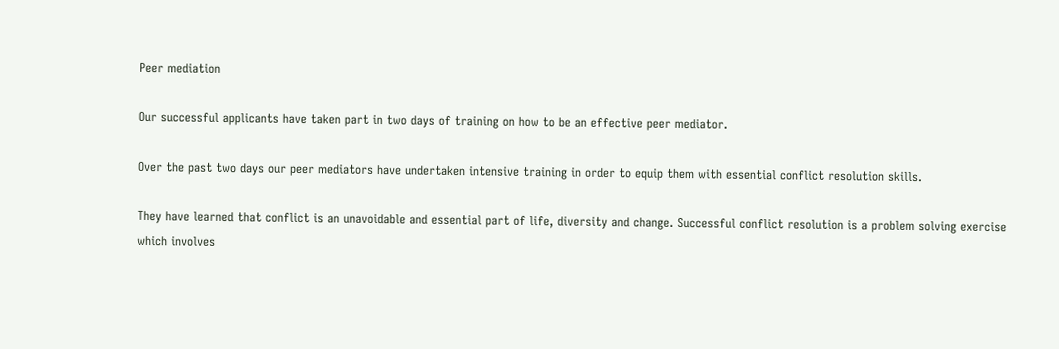Peer mediation

Our successful applicants have taken part in two days of training on how to be an effective peer mediator.

Over the past two days our peer mediators have undertaken intensive training in order to equip them with essential conflict resolution skills.

They have learned that conflict is an unavoidable and essential part of life, diversity and change. Successful conflict resolution is a problem solving exercise which involves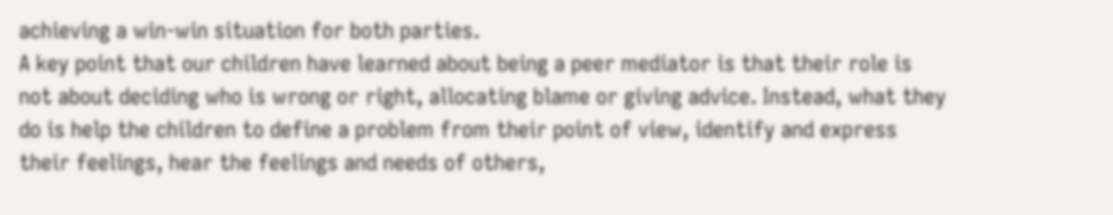achieving a win-win situation for both parties.
A key point that our children have learned about being a peer mediator is that their role is not about deciding who is wrong or right, allocating blame or giving advice. Instead, what they do is help the children to define a problem from their point of view, identify and express their feelings, hear the feelings and needs of others,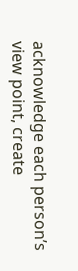acknowledge each person’s view point, create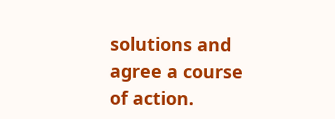solutions and agree a course of action.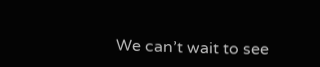We can’t wait to see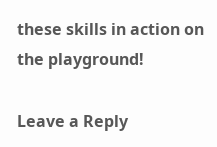these skills in action on the playground!

Leave a Reply